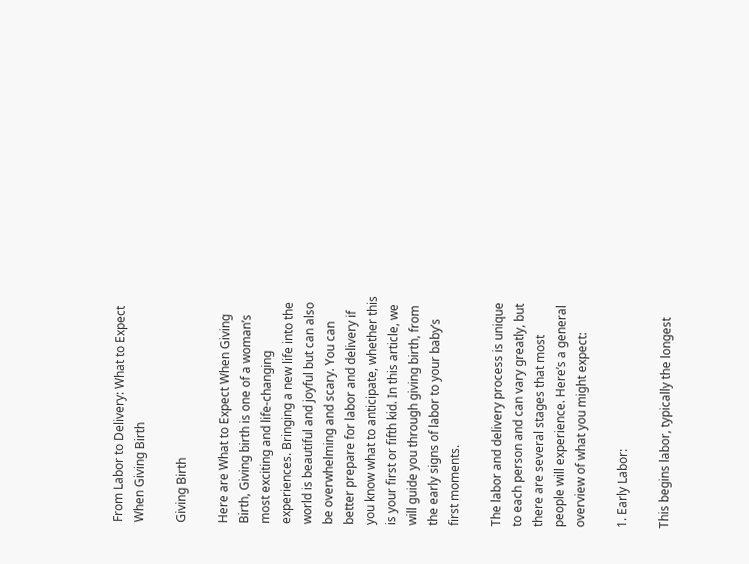From Labor to Delivery: What to Expect When Giving Birth

Giving Birth

Here are What to Expect When Giving Birth, Giving birth is one of a woman’s most exciting and life-changing experiences. Bringing a new life into the world is beautiful and joyful but can also be overwhelming and scary. You can better prepare for labor and delivery if you know what to anticipate, whether this is your first or fifth kid. In this article, we will guide you through giving birth, from the early signs of labor to your baby’s first moments.

The labor and delivery process is unique to each person and can vary greatly, but there are several stages that most people will experience. Here’s a general overview of what you might expect:

1. Early Labor:

This begins labor, typically the longest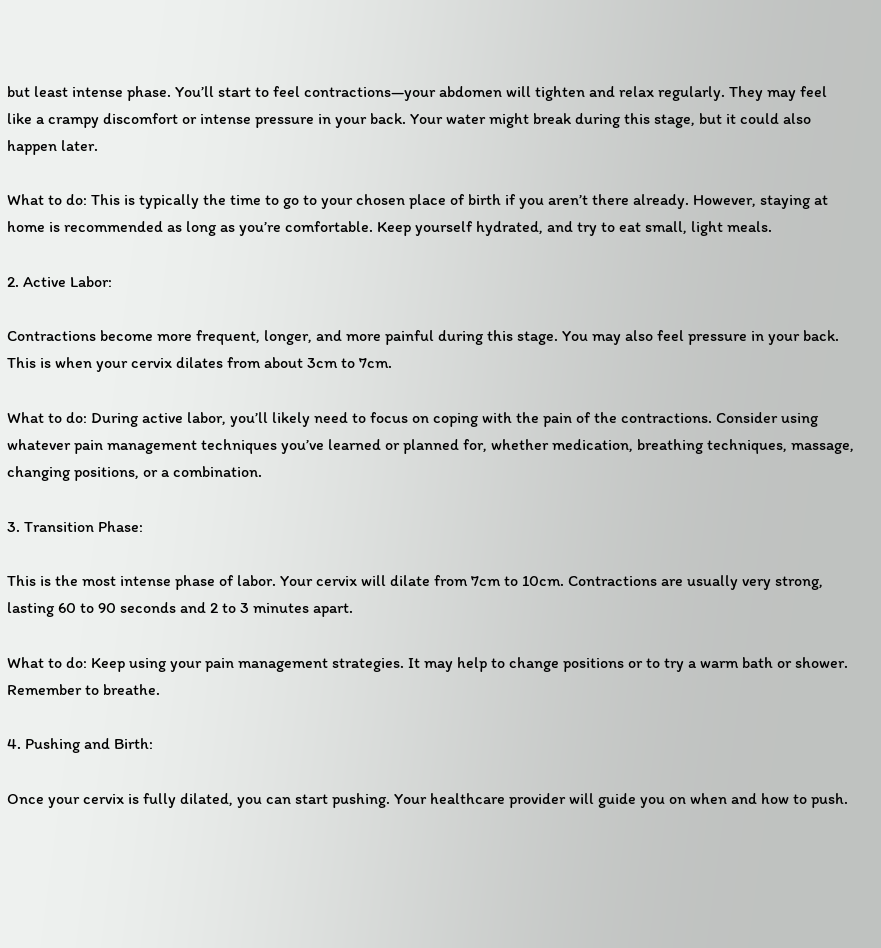but least intense phase. You’ll start to feel contractions—your abdomen will tighten and relax regularly. They may feel like a crampy discomfort or intense pressure in your back. Your water might break during this stage, but it could also happen later.

What to do: This is typically the time to go to your chosen place of birth if you aren’t there already. However, staying at home is recommended as long as you’re comfortable. Keep yourself hydrated, and try to eat small, light meals.

2. Active Labor:

Contractions become more frequent, longer, and more painful during this stage. You may also feel pressure in your back. This is when your cervix dilates from about 3cm to 7cm.

What to do: During active labor, you’ll likely need to focus on coping with the pain of the contractions. Consider using whatever pain management techniques you’ve learned or planned for, whether medication, breathing techniques, massage, changing positions, or a combination.

3. Transition Phase:

This is the most intense phase of labor. Your cervix will dilate from 7cm to 10cm. Contractions are usually very strong, lasting 60 to 90 seconds and 2 to 3 minutes apart.

What to do: Keep using your pain management strategies. It may help to change positions or to try a warm bath or shower. Remember to breathe.

4. Pushing and Birth:

Once your cervix is fully dilated, you can start pushing. Your healthcare provider will guide you on when and how to push.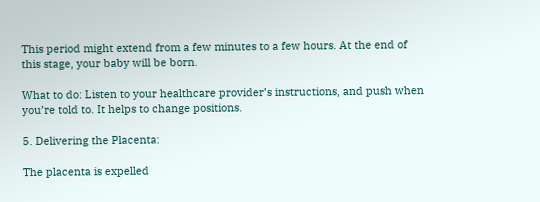This period might extend from a few minutes to a few hours. At the end of this stage, your baby will be born.

What to do: Listen to your healthcare provider’s instructions, and push when you’re told to. It helps to change positions.

5. Delivering the Placenta:

The placenta is expelled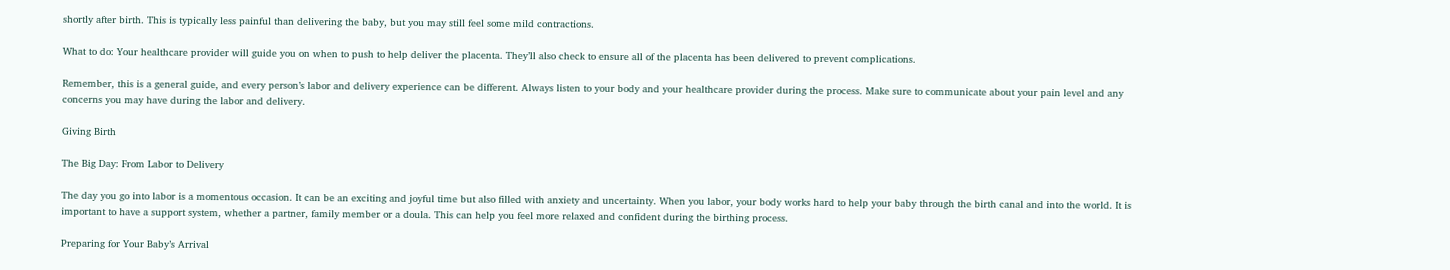shortly after birth. This is typically less painful than delivering the baby, but you may still feel some mild contractions.

What to do: Your healthcare provider will guide you on when to push to help deliver the placenta. They’ll also check to ensure all of the placenta has been delivered to prevent complications.

Remember, this is a general guide, and every person’s labor and delivery experience can be different. Always listen to your body and your healthcare provider during the process. Make sure to communicate about your pain level and any concerns you may have during the labor and delivery.

Giving Birth

The Big Day: From Labor to Delivery

The day you go into labor is a momentous occasion. It can be an exciting and joyful time but also filled with anxiety and uncertainty. When you labor, your body works hard to help your baby through the birth canal and into the world. It is important to have a support system, whether a partner, family member or a doula. This can help you feel more relaxed and confident during the birthing process.

Preparing for Your Baby’s Arrival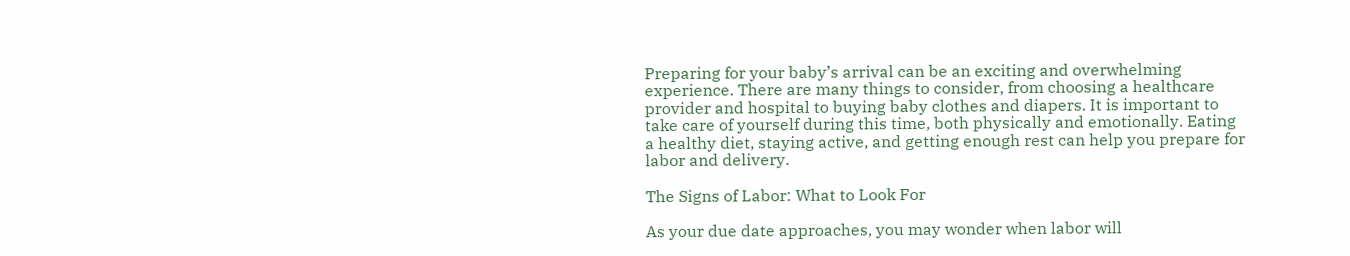Preparing for your baby’s arrival can be an exciting and overwhelming experience. There are many things to consider, from choosing a healthcare provider and hospital to buying baby clothes and diapers. It is important to take care of yourself during this time, both physically and emotionally. Eating a healthy diet, staying active, and getting enough rest can help you prepare for labor and delivery.

The Signs of Labor: What to Look For

As your due date approaches, you may wonder when labor will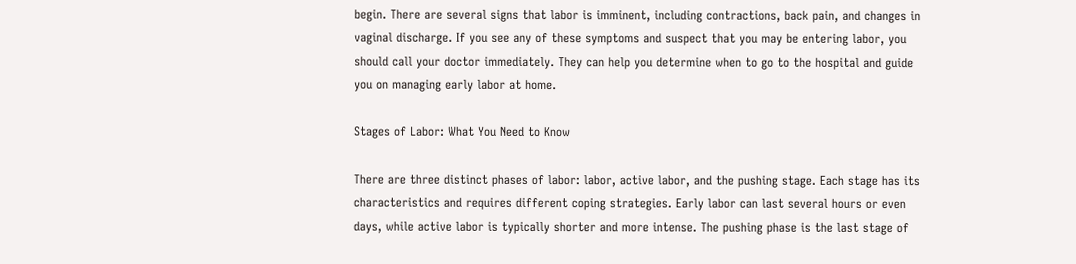begin. There are several signs that labor is imminent, including contractions, back pain, and changes in vaginal discharge. If you see any of these symptoms and suspect that you may be entering labor, you should call your doctor immediately. They can help you determine when to go to the hospital and guide you on managing early labor at home.

Stages of Labor: What You Need to Know

There are three distinct phases of labor: labor, active labor, and the pushing stage. Each stage has its characteristics and requires different coping strategies. Early labor can last several hours or even days, while active labor is typically shorter and more intense. The pushing phase is the last stage of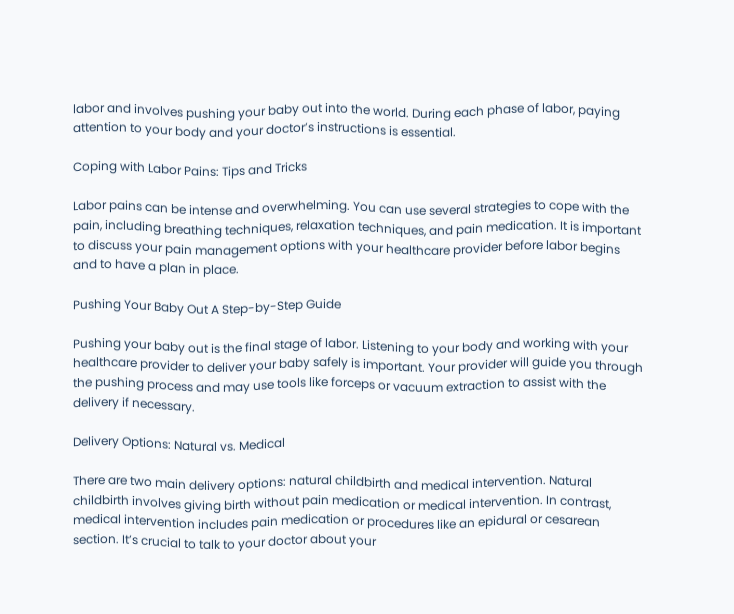labor and involves pushing your baby out into the world. During each phase of labor, paying attention to your body and your doctor’s instructions is essential.

Coping with Labor Pains: Tips and Tricks

Labor pains can be intense and overwhelming. You can use several strategies to cope with the pain, including breathing techniques, relaxation techniques, and pain medication. It is important to discuss your pain management options with your healthcare provider before labor begins and to have a plan in place.

Pushing Your Baby Out A Step-by-Step Guide

Pushing your baby out is the final stage of labor. Listening to your body and working with your healthcare provider to deliver your baby safely is important. Your provider will guide you through the pushing process and may use tools like forceps or vacuum extraction to assist with the delivery if necessary.

Delivery Options: Natural vs. Medical

There are two main delivery options: natural childbirth and medical intervention. Natural childbirth involves giving birth without pain medication or medical intervention. In contrast, medical intervention includes pain medication or procedures like an epidural or cesarean section. It’s crucial to talk to your doctor about your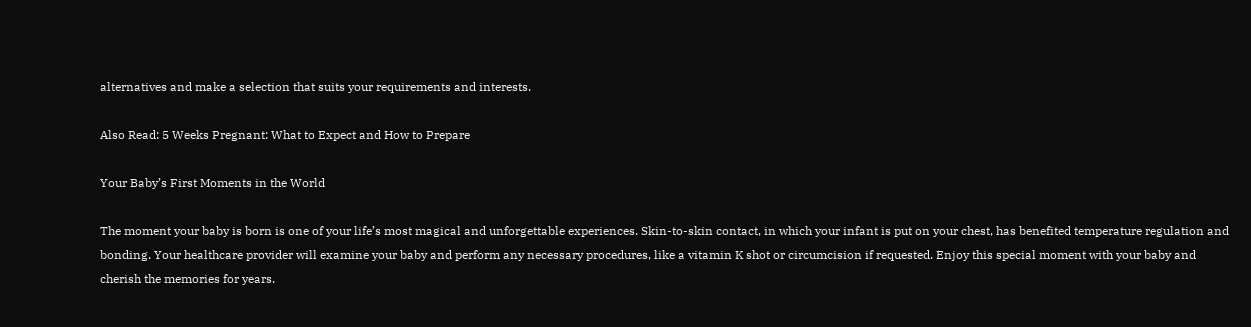alternatives and make a selection that suits your requirements and interests.

Also Read: 5 Weeks Pregnant: What to Expect and How to Prepare

Your Baby’s First Moments in the World

The moment your baby is born is one of your life’s most magical and unforgettable experiences. Skin-to-skin contact, in which your infant is put on your chest, has benefited temperature regulation and bonding. Your healthcare provider will examine your baby and perform any necessary procedures, like a vitamin K shot or circumcision if requested. Enjoy this special moment with your baby and cherish the memories for years.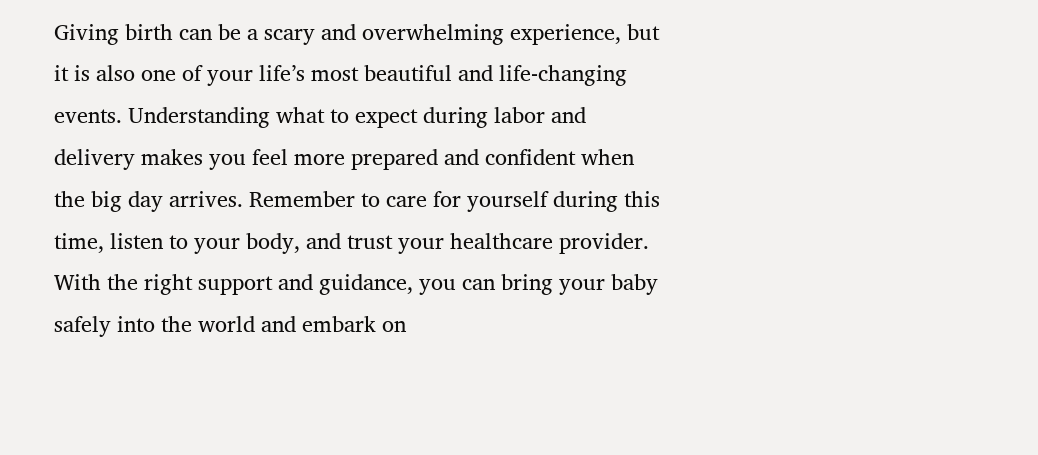Giving birth can be a scary and overwhelming experience, but it is also one of your life’s most beautiful and life-changing events. Understanding what to expect during labor and delivery makes you feel more prepared and confident when the big day arrives. Remember to care for yourself during this time, listen to your body, and trust your healthcare provider. With the right support and guidance, you can bring your baby safely into the world and embark on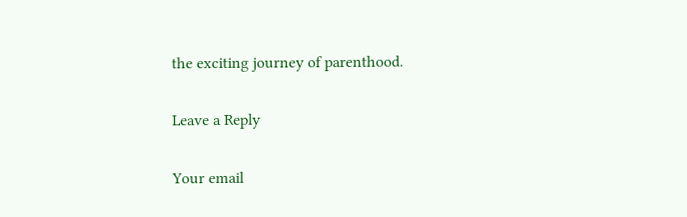the exciting journey of parenthood.

Leave a Reply

Your email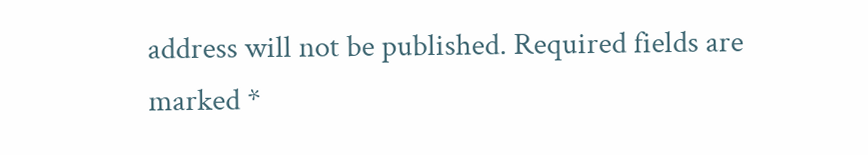address will not be published. Required fields are marked *